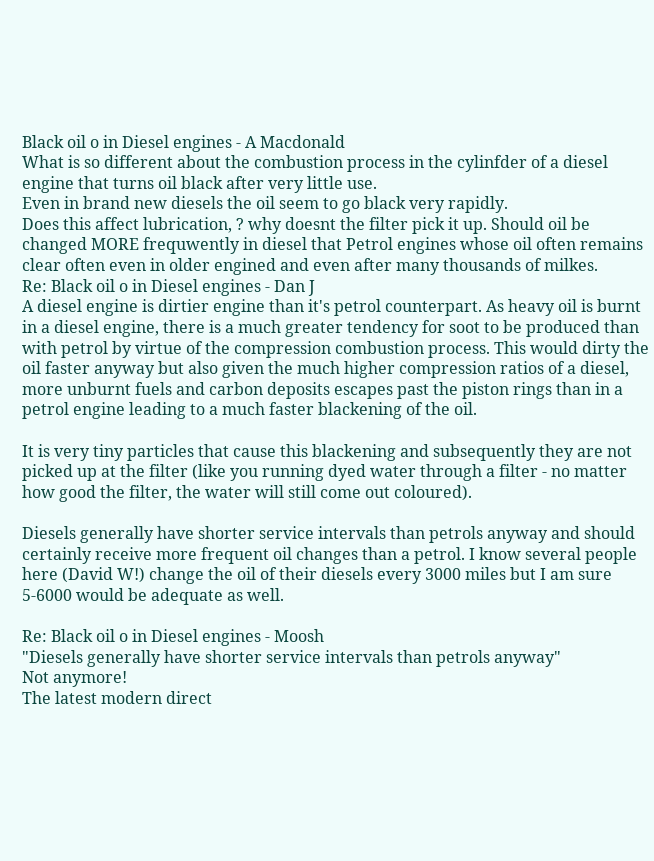Black oil o in Diesel engines - A Macdonald
What is so different about the combustion process in the cylinfder of a diesel engine that turns oil black after very little use.
Even in brand new diesels the oil seem to go black very rapidly.
Does this affect lubrication, ? why doesnt the filter pick it up. Should oil be changed MORE frequwently in diesel that Petrol engines whose oil often remains clear often even in older engined and even after many thousands of milkes.
Re: Black oil o in Diesel engines - Dan J
A diesel engine is dirtier engine than it's petrol counterpart. As heavy oil is burnt in a diesel engine, there is a much greater tendency for soot to be produced than with petrol by virtue of the compression combustion process. This would dirty the oil faster anyway but also given the much higher compression ratios of a diesel, more unburnt fuels and carbon deposits escapes past the piston rings than in a petrol engine leading to a much faster blackening of the oil.

It is very tiny particles that cause this blackening and subsequently they are not picked up at the filter (like you running dyed water through a filter - no matter how good the filter, the water will still come out coloured).

Diesels generally have shorter service intervals than petrols anyway and should certainly receive more frequent oil changes than a petrol. I know several people here (David W!) change the oil of their diesels every 3000 miles but I am sure 5-6000 would be adequate as well.

Re: Black oil o in Diesel engines - Moosh
"Diesels generally have shorter service intervals than petrols anyway"
Not anymore!
The latest modern direct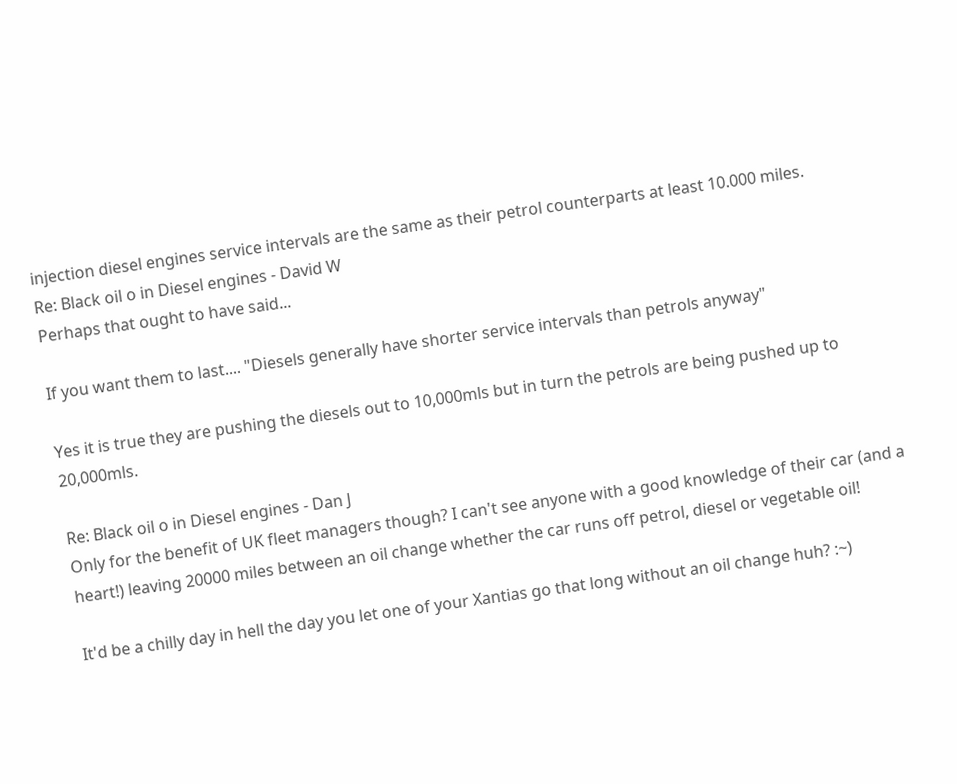injection diesel engines service intervals are the same as their petrol counterparts at least 10.000 miles.
Re: Black oil o in Diesel engines - David W
Perhaps that ought to have said...

If you want them to last.... "Diesels generally have shorter service intervals than petrols anyway"

Yes it is true they are pushing the diesels out to 10,000mls but in turn the petrols are being pushed up to 20,000mls.

Re: Black oil o in Diesel engines - Dan J
Only for the benefit of UK fleet managers though? I can't see anyone with a good knowledge of their car (and a heart!) leaving 20000 miles between an oil change whether the car runs off petrol, diesel or vegetable oil!

It'd be a chilly day in hell the day you let one of your Xantias go that long without an oil change huh? :~)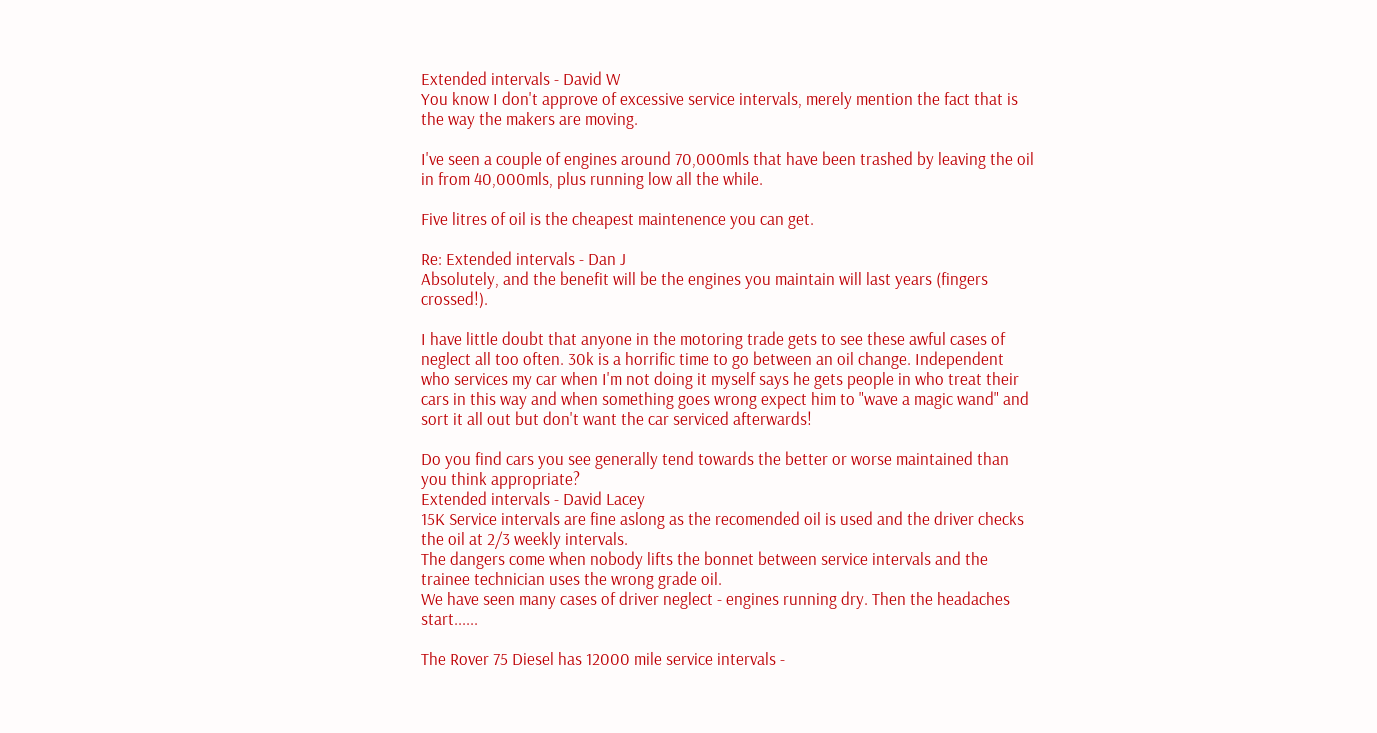Extended intervals - David W
You know I don't approve of excessive service intervals, merely mention the fact that is the way the makers are moving.

I've seen a couple of engines around 70,000mls that have been trashed by leaving the oil in from 40,000mls, plus running low all the while.

Five litres of oil is the cheapest maintenence you can get.

Re: Extended intervals - Dan J
Absolutely, and the benefit will be the engines you maintain will last years (fingers crossed!).

I have little doubt that anyone in the motoring trade gets to see these awful cases of neglect all too often. 30k is a horrific time to go between an oil change. Independent who services my car when I'm not doing it myself says he gets people in who treat their cars in this way and when something goes wrong expect him to "wave a magic wand" and sort it all out but don't want the car serviced afterwards!

Do you find cars you see generally tend towards the better or worse maintained than you think appropriate?
Extended intervals - David Lacey
15K Service intervals are fine aslong as the recomended oil is used and the driver checks the oil at 2/3 weekly intervals.
The dangers come when nobody lifts the bonnet between service intervals and the trainee technician uses the wrong grade oil.
We have seen many cases of driver neglect - engines running dry. Then the headaches start......

The Rover 75 Diesel has 12000 mile service intervals -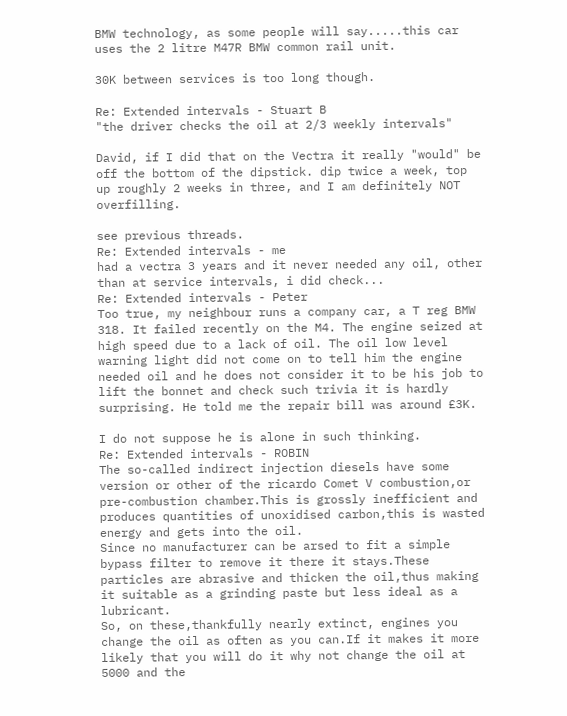BMW technology, as some people will say.....this car uses the 2 litre M47R BMW common rail unit.

30K between services is too long though.

Re: Extended intervals - Stuart B
"the driver checks the oil at 2/3 weekly intervals"

David, if I did that on the Vectra it really "would" be off the bottom of the dipstick. dip twice a week, top up roughly 2 weeks in three, and I am definitely NOT overfilling.

see previous threads.
Re: Extended intervals - me
had a vectra 3 years and it never needed any oil, other than at service intervals, i did check...
Re: Extended intervals - Peter
Too true, my neighbour runs a company car, a T reg BMW 318. It failed recently on the M4. The engine seized at high speed due to a lack of oil. The oil low level warning light did not come on to tell him the engine needed oil and he does not consider it to be his job to lift the bonnet and check such trivia it is hardly surprising. He told me the repair bill was around £3K.

I do not suppose he is alone in such thinking.
Re: Extended intervals - ROBIN
The so-called indirect injection diesels have some version or other of the ricardo Comet V combustion,or pre-combustion chamber.This is grossly inefficient and produces quantities of unoxidised carbon,this is wasted energy and gets into the oil.
Since no manufacturer can be arsed to fit a simple bypass filter to remove it there it stays.These particles are abrasive and thicken the oil,thus making it suitable as a grinding paste but less ideal as a lubricant.
So, on these,thankfully nearly extinct, engines you change the oil as often as you can.If it makes it more likely that you will do it why not change the oil at 5000 and the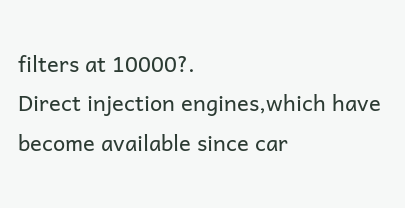filters at 10000?.
Direct injection engines,which have become available since car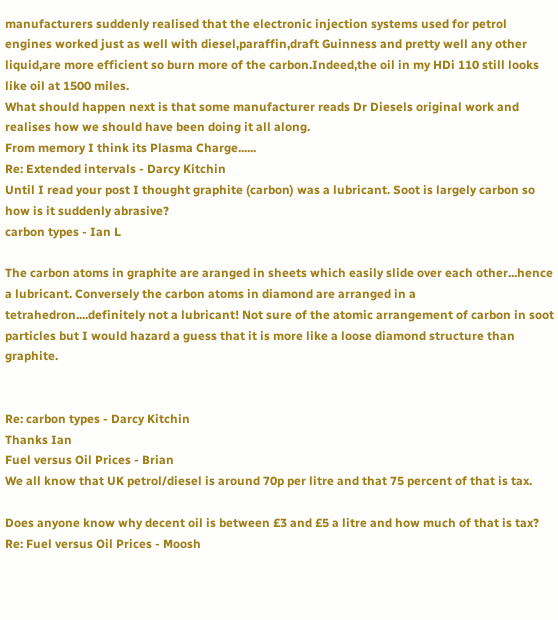manufacturers suddenly realised that the electronic injection systems used for petrol engines worked just as well with diesel,paraffin,draft Guinness and pretty well any other liquid,are more efficient so burn more of the carbon.Indeed,the oil in my HDi 110 still looks like oil at 1500 miles.
What should happen next is that some manufacturer reads Dr Diesels original work and realises how we should have been doing it all along.
From memory I think its Plasma Charge......
Re: Extended intervals - Darcy Kitchin
Until I read your post I thought graphite (carbon) was a lubricant. Soot is largely carbon so how is it suddenly abrasive?
carbon types - Ian L

The carbon atoms in graphite are aranged in sheets which easily slide over each other...hence a lubricant. Conversely the carbon atoms in diamond are arranged in a tetrahedron....definitely not a lubricant! Not sure of the atomic arrangement of carbon in soot particles but I would hazard a guess that it is more like a loose diamond structure than graphite.


Re: carbon types - Darcy Kitchin
Thanks Ian
Fuel versus Oil Prices - Brian
We all know that UK petrol/diesel is around 70p per litre and that 75 percent of that is tax.

Does anyone know why decent oil is between £3 and £5 a litre and how much of that is tax?
Re: Fuel versus Oil Prices - Moosh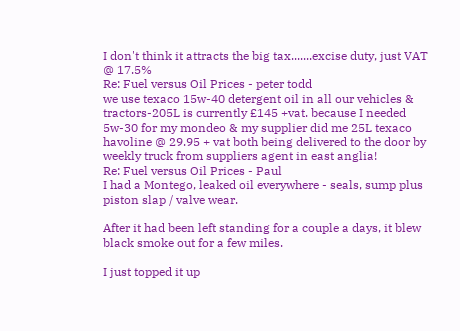I don't think it attracts the big tax.......excise duty, just VAT @ 17.5%
Re: Fuel versus Oil Prices - peter todd
we use texaco 15w-40 detergent oil in all our vehicles & tractors-205L is currently £145 +vat. because I needed 5w-30 for my mondeo & my supplier did me 25L texaco havoline @ 29.95 + vat both being delivered to the door by weekly truck from suppliers agent in east anglia!
Re: Fuel versus Oil Prices - Paul
I had a Montego, leaked oil everywhere - seals, sump plus piston slap / valve wear.

After it had been left standing for a couple a days, it blew black smoke out for a few miles.

I just topped it up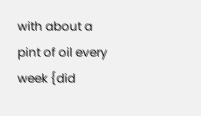with about a pint of oil every week {did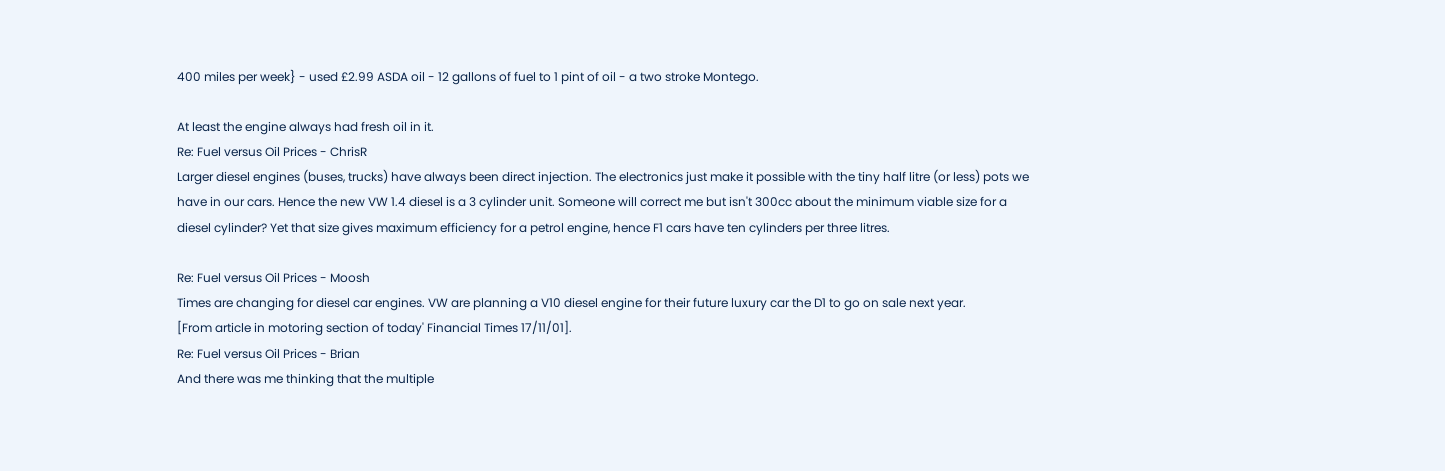400 miles per week} - used £2.99 ASDA oil - 12 gallons of fuel to 1 pint of oil - a two stroke Montego.

At least the engine always had fresh oil in it.
Re: Fuel versus Oil Prices - ChrisR
Larger diesel engines (buses, trucks) have always been direct injection. The electronics just make it possible with the tiny half litre (or less) pots we have in our cars. Hence the new VW 1.4 diesel is a 3 cylinder unit. Someone will correct me but isn't 300cc about the minimum viable size for a diesel cylinder? Yet that size gives maximum efficiency for a petrol engine, hence F1 cars have ten cylinders per three litres.

Re: Fuel versus Oil Prices - Moosh
Times are changing for diesel car engines. VW are planning a V10 diesel engine for their future luxury car the D1 to go on sale next year.
[From article in motoring section of today' Financial Times 17/11/01].
Re: Fuel versus Oil Prices - Brian
And there was me thinking that the multiple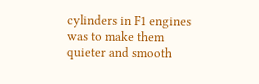cylinders in F1 engines was to make them quieter and smooth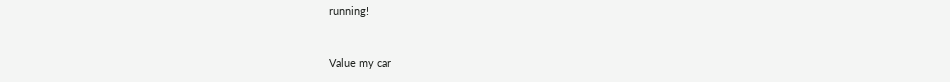running!


Value my car